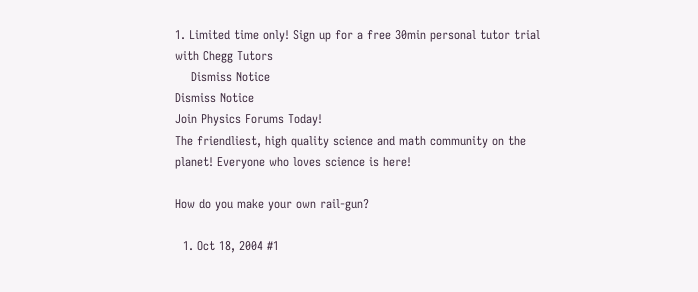1. Limited time only! Sign up for a free 30min personal tutor trial with Chegg Tutors
    Dismiss Notice
Dismiss Notice
Join Physics Forums Today!
The friendliest, high quality science and math community on the planet! Everyone who loves science is here!

How do you make your own rail-gun?

  1. Oct 18, 2004 #1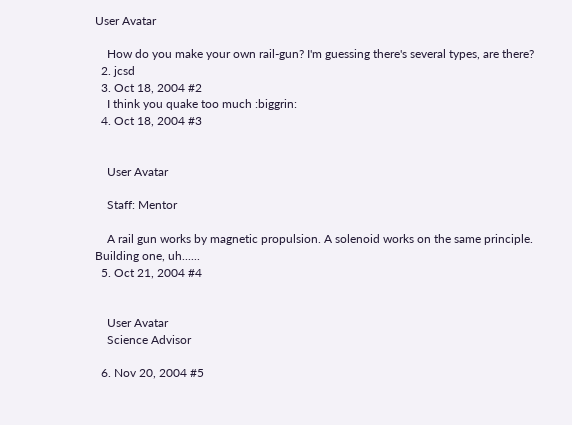User Avatar

    How do you make your own rail-gun? I'm guessing there's several types, are there?
  2. jcsd
  3. Oct 18, 2004 #2
    I think you quake too much :biggrin:
  4. Oct 18, 2004 #3


    User Avatar

    Staff: Mentor

    A rail gun works by magnetic propulsion. A solenoid works on the same principle. Building one, uh......
  5. Oct 21, 2004 #4


    User Avatar
    Science Advisor

  6. Nov 20, 2004 #5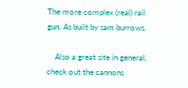The more complex (real) rail gun. As built by sam burrows.

    Also a great site in general, check out the cannons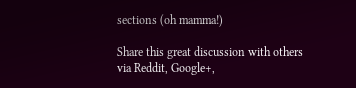sections (oh mamma!)

Share this great discussion with others via Reddit, Google+,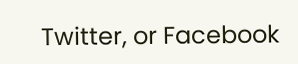Twitter, or Facebook